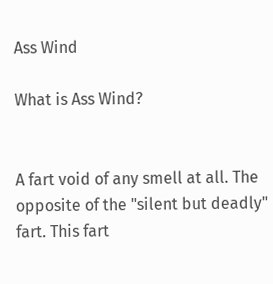Ass Wind

What is Ass Wind?


A fart void of any smell at all. The opposite of the "silent but deadly" fart. This fart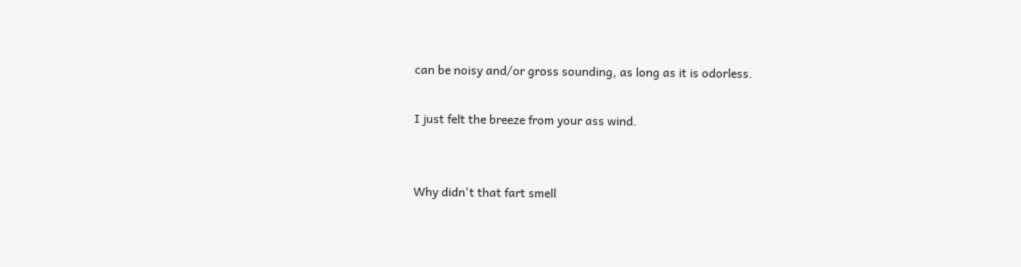can be noisy and/or gross sounding, as long as it is odorless.

I just felt the breeze from your ass wind.


Why didn't that fart smell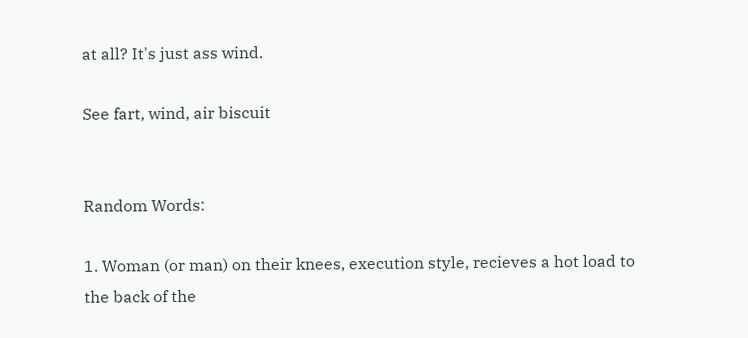at all? It's just ass wind.

See fart, wind, air biscuit


Random Words:

1. Woman (or man) on their knees, execution style, recieves a hot load to the back of the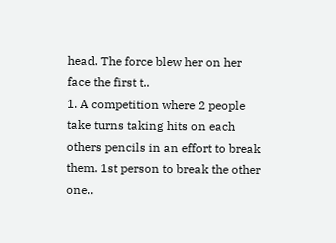head. The force blew her on her face the first t..
1. A competition where 2 people take turns taking hits on each others pencils in an effort to break them. 1st person to break the other one..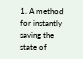1. A method for instantly saving the state of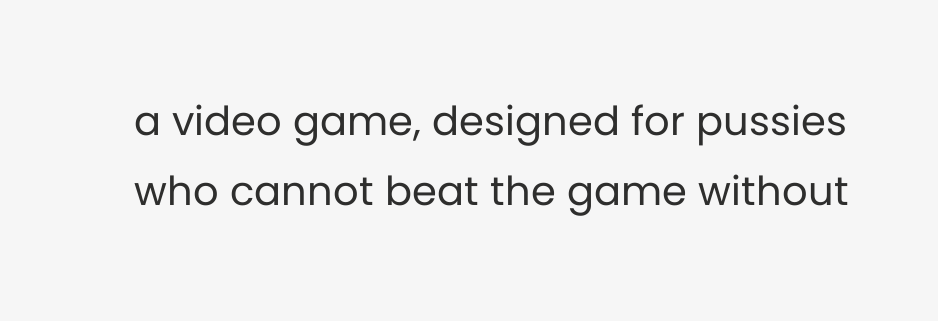a video game, designed for pussies who cannot beat the game without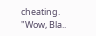cheating. "Wow, Bla..